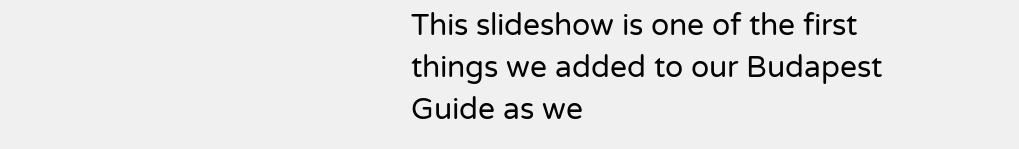This slideshow is one of the first things we added to our Budapest Guide as we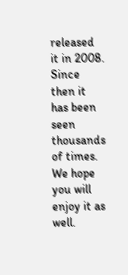released it in 2008. Since then it has been seen thousands of times. We hope you will enjoy it as well.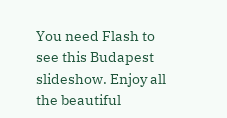You need Flash to see this Budapest slideshow. Enjoy all the beautiful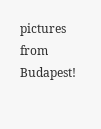pictures from Budapest!